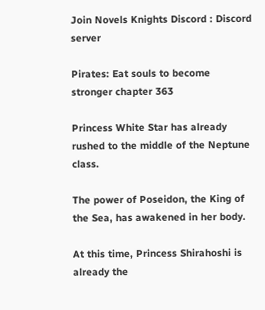Join Novels Knights Discord : Discord server

Pirates: Eat souls to become stronger chapter 363

Princess White Star has already rushed to the middle of the Neptune class.

The power of Poseidon, the King of the Sea, has awakened in her body.

At this time, Princess Shirahoshi is already the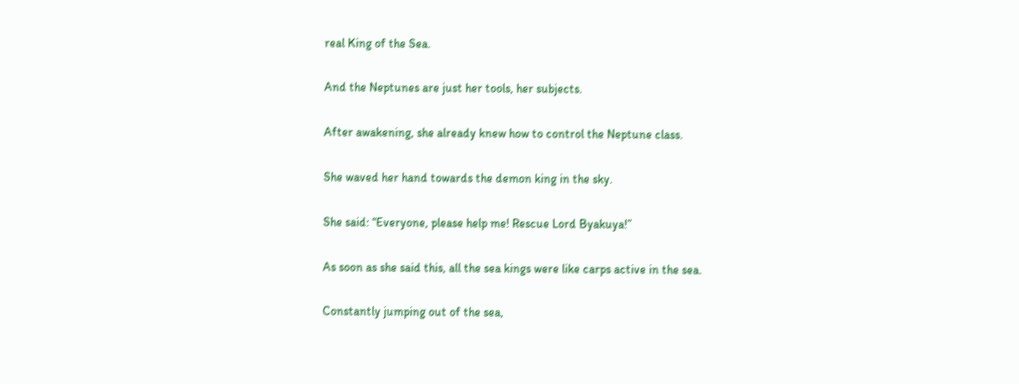real King of the Sea.

And the Neptunes are just her tools, her subjects.

After awakening, she already knew how to control the Neptune class.

She waved her hand towards the demon king in the sky.

She said: “Everyone, please help me! Rescue Lord Byakuya!”

As soon as she said this, all the sea kings were like carps active in the sea.

Constantly jumping out of the sea,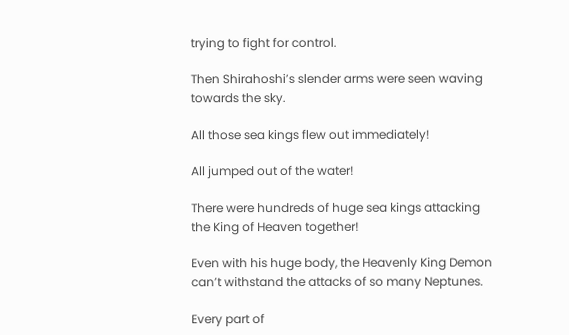trying to fight for control.

Then Shirahoshi’s slender arms were seen waving towards the sky.

All those sea kings flew out immediately!

All jumped out of the water!

There were hundreds of huge sea kings attacking the King of Heaven together!

Even with his huge body, the Heavenly King Demon can’t withstand the attacks of so many Neptunes.

Every part of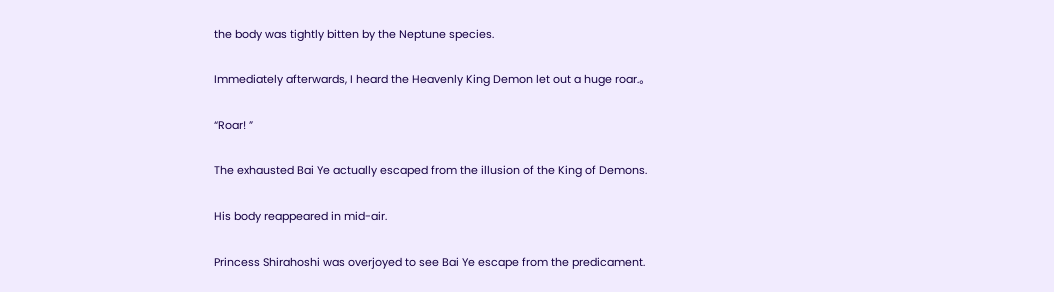the body was tightly bitten by the Neptune species.

Immediately afterwards, I heard the Heavenly King Demon let out a huge roar.。

“Roar! ”

The exhausted Bai Ye actually escaped from the illusion of the King of Demons.

His body reappeared in mid-air.

Princess Shirahoshi was overjoyed to see Bai Ye escape from the predicament.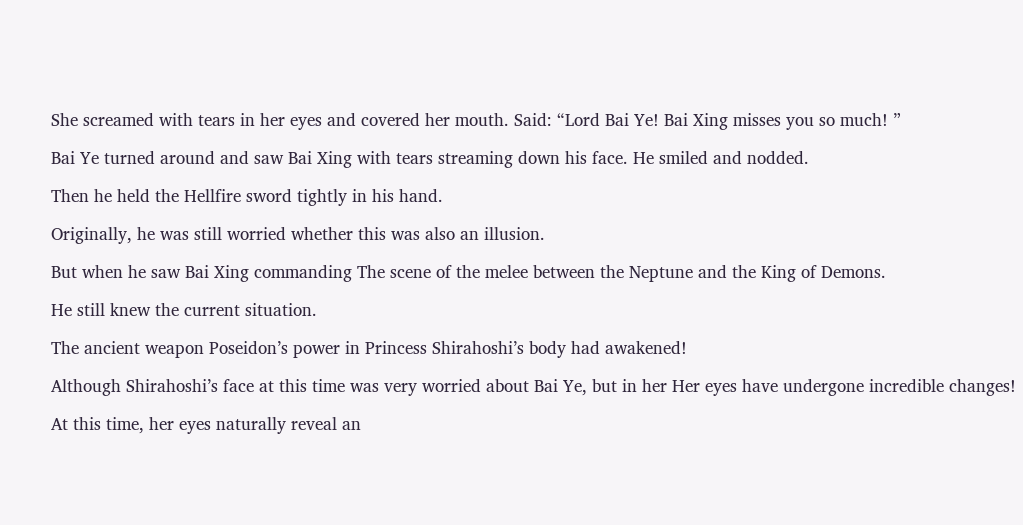She screamed with tears in her eyes and covered her mouth. Said: “Lord Bai Ye! Bai Xing misses you so much! ”

Bai Ye turned around and saw Bai Xing with tears streaming down his face. He smiled and nodded.

Then he held the Hellfire sword tightly in his hand.

Originally, he was still worried whether this was also an illusion.

But when he saw Bai Xing commanding The scene of the melee between the Neptune and the King of Demons.

He still knew the current situation.

The ancient weapon Poseidon’s power in Princess Shirahoshi’s body had awakened!

Although Shirahoshi’s face at this time was very worried about Bai Ye, but in her Her eyes have undergone incredible changes!

At this time, her eyes naturally reveal an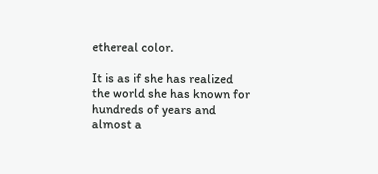ethereal color.

It is as if she has realized the world she has known for hundreds of years and almost a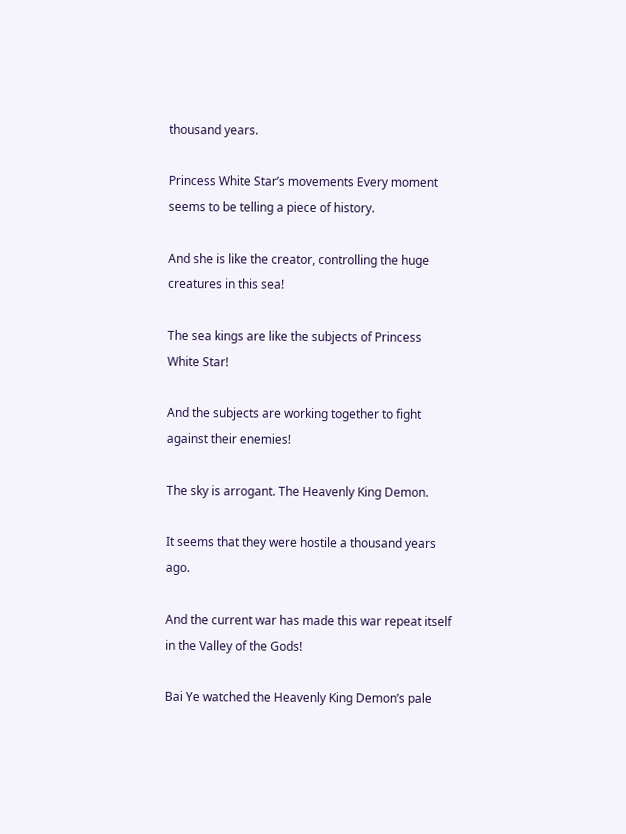thousand years.

Princess White Star’s movements Every moment seems to be telling a piece of history.

And she is like the creator, controlling the huge creatures in this sea!

The sea kings are like the subjects of Princess White Star!

And the subjects are working together to fight against their enemies!

The sky is arrogant. The Heavenly King Demon.

It seems that they were hostile a thousand years ago.

And the current war has made this war repeat itself in the Valley of the Gods!

Bai Ye watched the Heavenly King Demon’s pale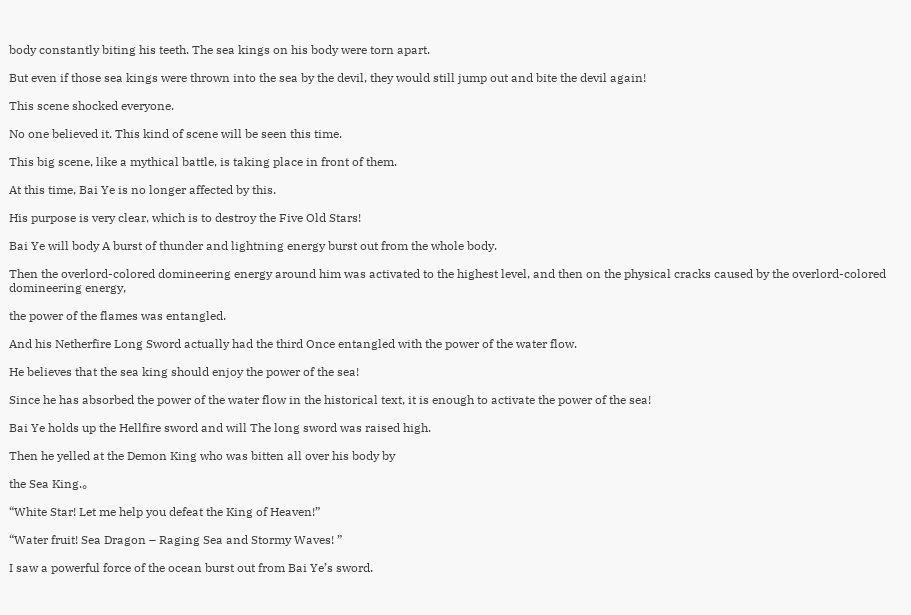body constantly biting his teeth. The sea kings on his body were torn apart.

But even if those sea kings were thrown into the sea by the devil, they would still jump out and bite the devil again!

This scene shocked everyone.

No one believed it. This kind of scene will be seen this time.

This big scene, like a mythical battle, is taking place in front of them.

At this time, Bai Ye is no longer affected by this.

His purpose is very clear, which is to destroy the Five Old Stars!

Bai Ye will body A burst of thunder and lightning energy burst out from the whole body.

Then the overlord-colored domineering energy around him was activated to the highest level, and then on the physical cracks caused by the overlord-colored domineering energy,

the power of the flames was entangled.

And his Netherfire Long Sword actually had the third Once entangled with the power of the water flow.

He believes that the sea king should enjoy the power of the sea!

Since he has absorbed the power of the water flow in the historical text, it is enough to activate the power of the sea!

Bai Ye holds up the Hellfire sword and will The long sword was raised high.

Then he yelled at the Demon King who was bitten all over his body by

the Sea King.。

“White Star! Let me help you defeat the King of Heaven!”

“Water fruit! Sea Dragon – Raging Sea and Stormy Waves! ”

I saw a powerful force of the ocean burst out from Bai Ye’s sword.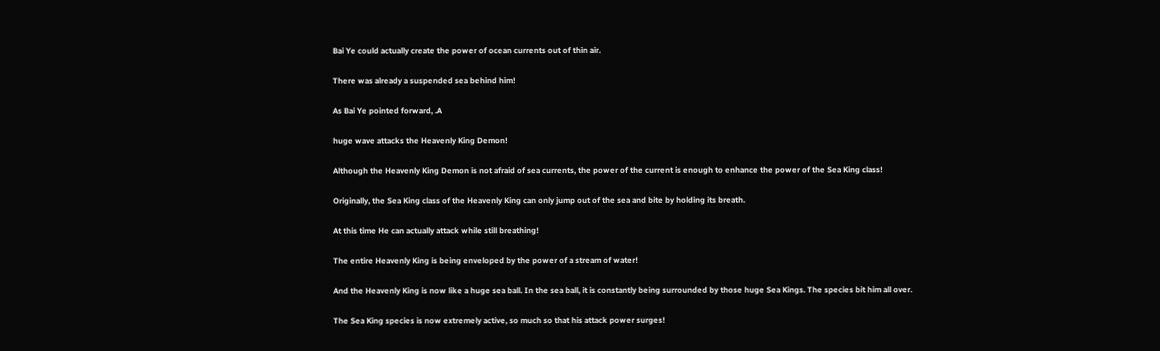Bai Ye could actually create the power of ocean currents out of thin air.

There was already a suspended sea behind him!

As Bai Ye pointed forward, .A

huge wave attacks the Heavenly King Demon!

Although the Heavenly King Demon is not afraid of sea currents, the power of the current is enough to enhance the power of the Sea King class!

Originally, the Sea King class of the Heavenly King can only jump out of the sea and bite by holding its breath.

At this time He can actually attack while still breathing!

The entire Heavenly King is being enveloped by the power of a stream of water!

And the Heavenly King is now like a huge sea ball. In the sea ball, it is constantly being surrounded by those huge Sea Kings. The species bit him all over.

The Sea King species is now extremely active, so much so that his attack power surges!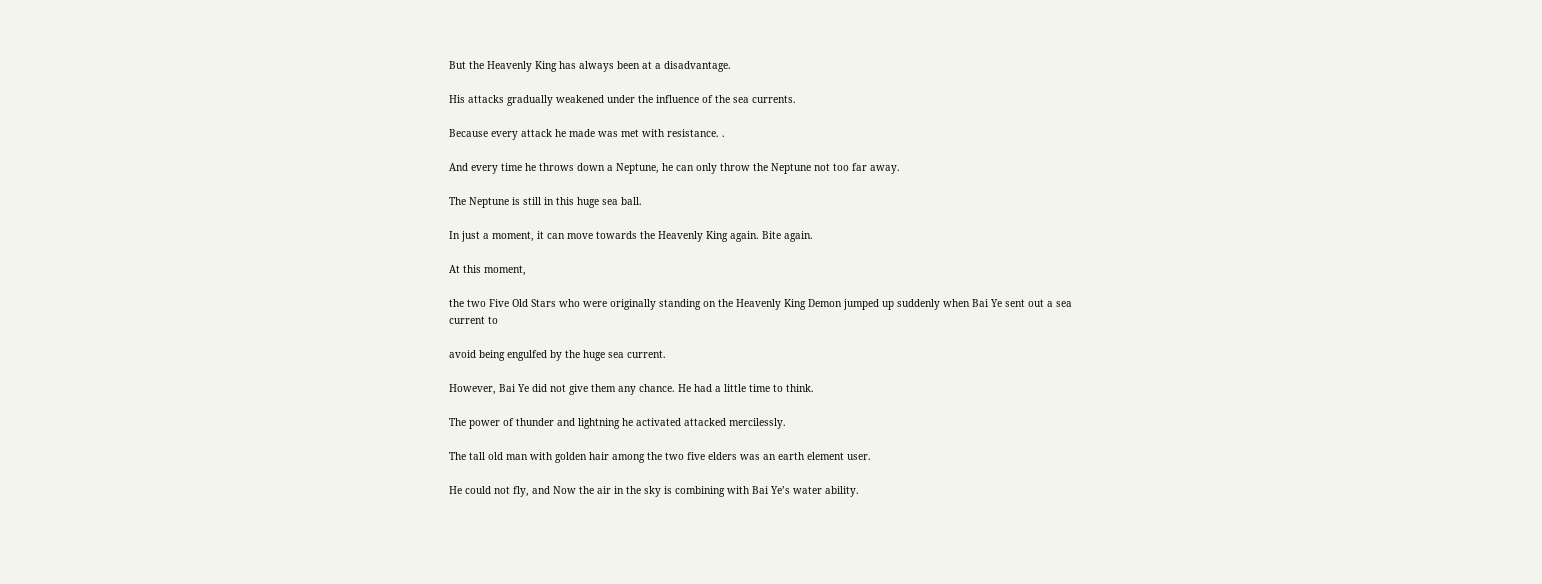But the Heavenly King has always been at a disadvantage.

His attacks gradually weakened under the influence of the sea currents.

Because every attack he made was met with resistance. .

And every time he throws down a Neptune, he can only throw the Neptune not too far away.

The Neptune is still in this huge sea ball.

In just a moment, it can move towards the Heavenly King again. Bite again.

At this moment,

the two Five Old Stars who were originally standing on the Heavenly King Demon jumped up suddenly when Bai Ye sent out a sea current to

avoid being engulfed by the huge sea current.

However, Bai Ye did not give them any chance. He had a little time to think.

The power of thunder and lightning he activated attacked mercilessly.

The tall old man with golden hair among the two five elders was an earth element user.

He could not fly, and Now the air in the sky is combining with Bai Ye’s water ability.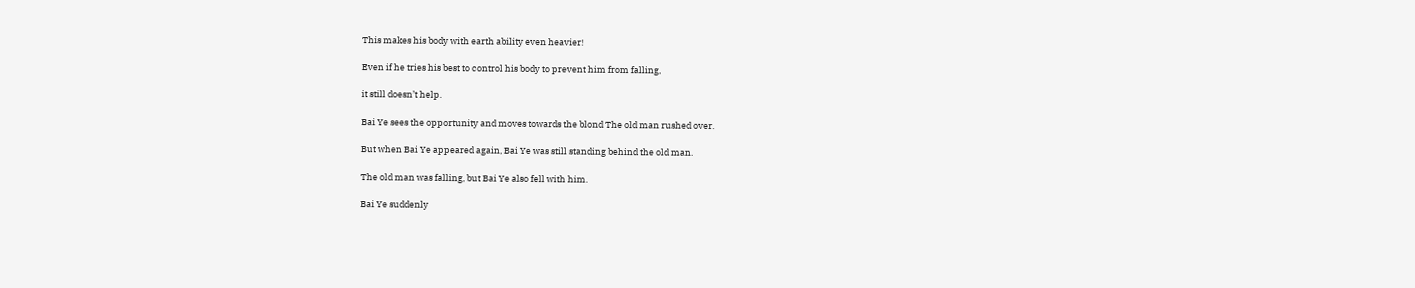This makes his body with earth ability even heavier!

Even if he tries his best to control his body to prevent him from falling,

it still doesn’t help.

Bai Ye sees the opportunity and moves towards the blond The old man rushed over.

But when Bai Ye appeared again, Bai Ye was still standing behind the old man.

The old man was falling, but Bai Ye also fell with him.

Bai Ye suddenly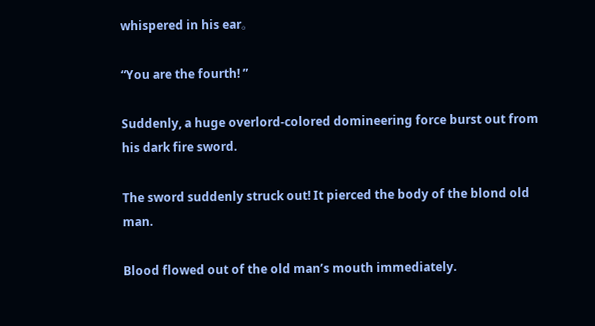whispered in his ear。

“You are the fourth! ”

Suddenly, a huge overlord-colored domineering force burst out from his dark fire sword.

The sword suddenly struck out! It pierced the body of the blond old man.

Blood flowed out of the old man’s mouth immediately.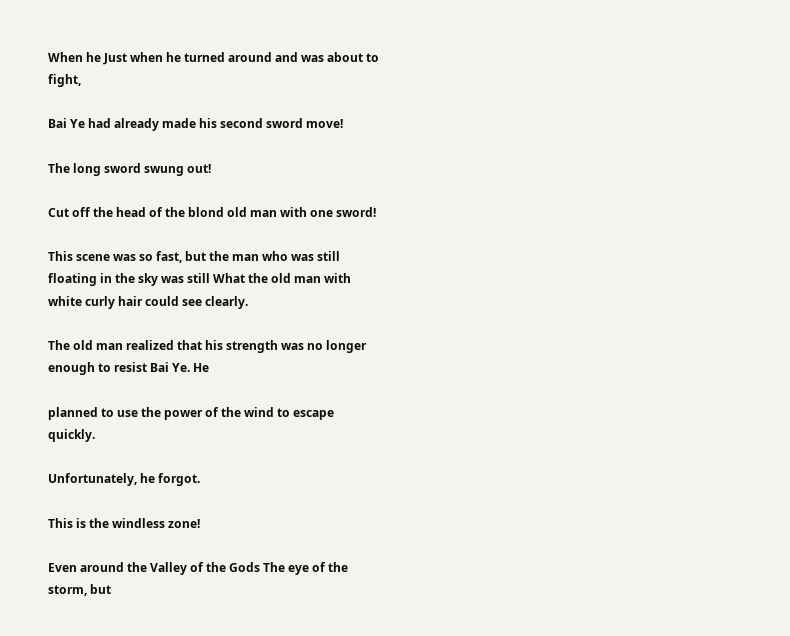When he Just when he turned around and was about to fight,

Bai Ye had already made his second sword move!

The long sword swung out!

Cut off the head of the blond old man with one sword!

This scene was so fast, but the man who was still floating in the sky was still What the old man with white curly hair could see clearly.

The old man realized that his strength was no longer enough to resist Bai Ye. He

planned to use the power of the wind to escape quickly.

Unfortunately, he forgot.

This is the windless zone!

Even around the Valley of the Gods The eye of the storm, but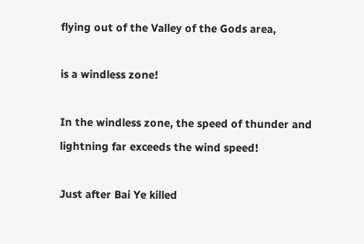flying out of the Valley of the Gods area,

is a windless zone!

In the windless zone, the speed of thunder and lightning far exceeds the wind speed!

Just after Bai Ye killed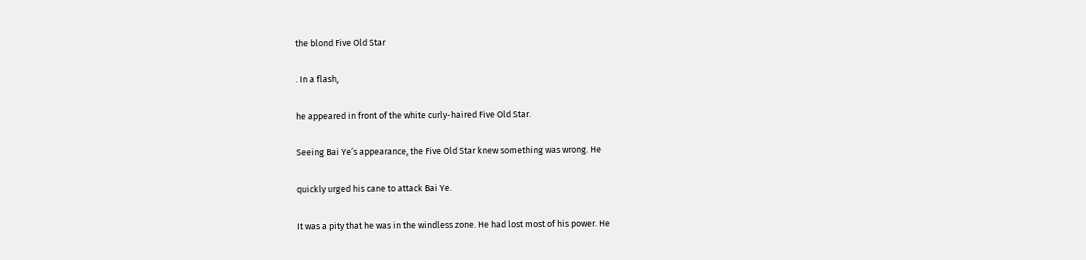the blond Five Old Star

. In a flash,

he appeared in front of the white curly-haired Five Old Star.

Seeing Bai Ye’s appearance, the Five Old Star knew something was wrong. He

quickly urged his cane to attack Bai Ye.

It was a pity that he was in the windless zone. He had lost most of his power. He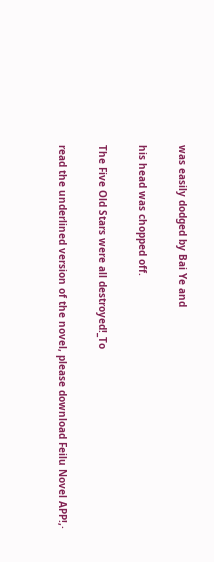was easily dodged by Bai Ye and

his head was chopped off.

The Five Old Stars were all destroyed!_To

read the underlined version of the novel, please download Feilu Novel APP!,·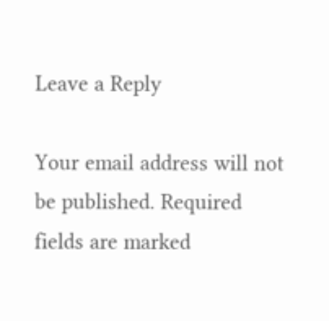Leave a Reply

Your email address will not be published. Required fields are marked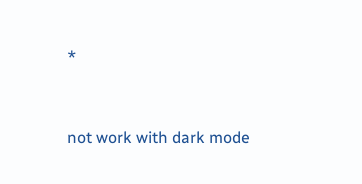*


not work with dark mode